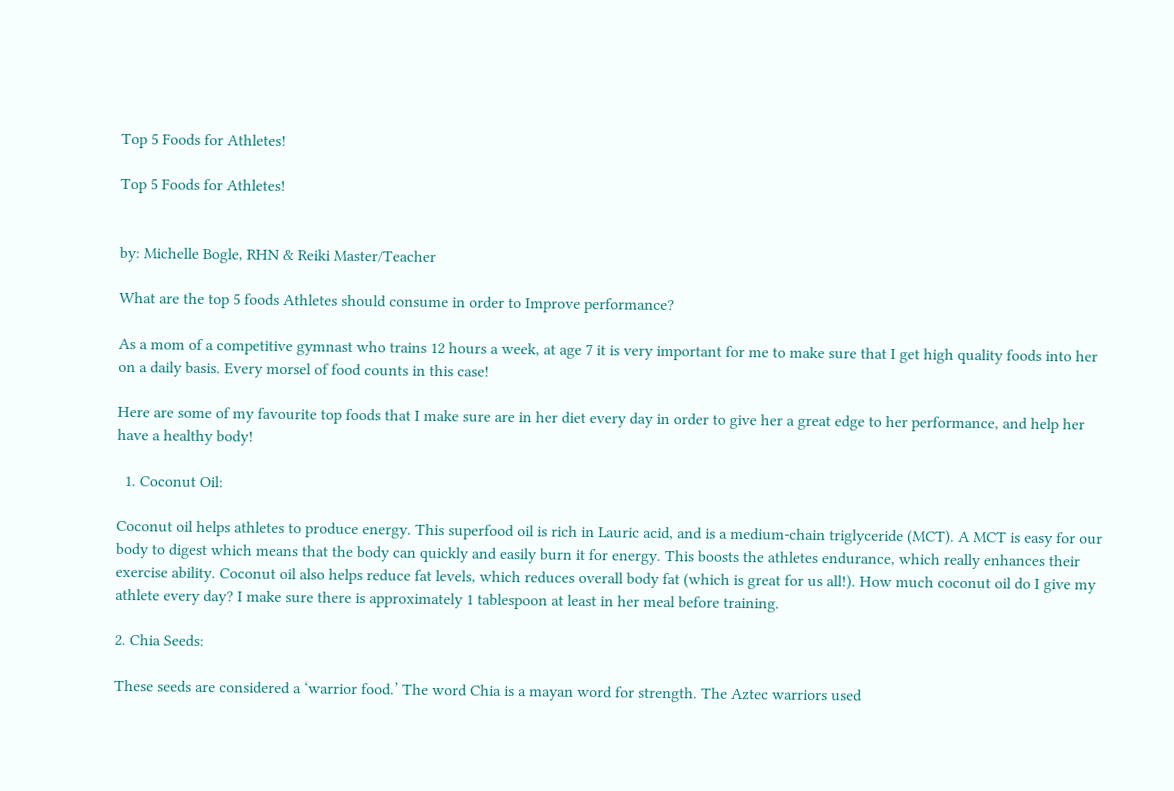Top 5 Foods for Athletes!

Top 5 Foods for Athletes!


by: Michelle Bogle, RHN & Reiki Master/Teacher

What are the top 5 foods Athletes should consume in order to Improve performance?

As a mom of a competitive gymnast who trains 12 hours a week, at age 7 it is very important for me to make sure that I get high quality foods into her on a daily basis. Every morsel of food counts in this case!

Here are some of my favourite top foods that I make sure are in her diet every day in order to give her a great edge to her performance, and help her have a healthy body!

  1. Coconut Oil:

Coconut oil helps athletes to produce energy. This superfood oil is rich in Lauric acid, and is a medium-chain triglyceride (MCT). A MCT is easy for our body to digest which means that the body can quickly and easily burn it for energy. This boosts the athletes endurance, which really enhances their exercise ability. Coconut oil also helps reduce fat levels, which reduces overall body fat (which is great for us all!). How much coconut oil do I give my athlete every day? I make sure there is approximately 1 tablespoon at least in her meal before training.

2. Chia Seeds:

These seeds are considered a ‘warrior food.’ The word Chia is a mayan word for strength. The Aztec warriors used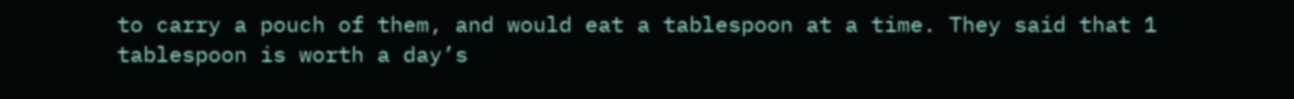to carry a pouch of them, and would eat a tablespoon at a time. They said that 1 tablespoon is worth a day’s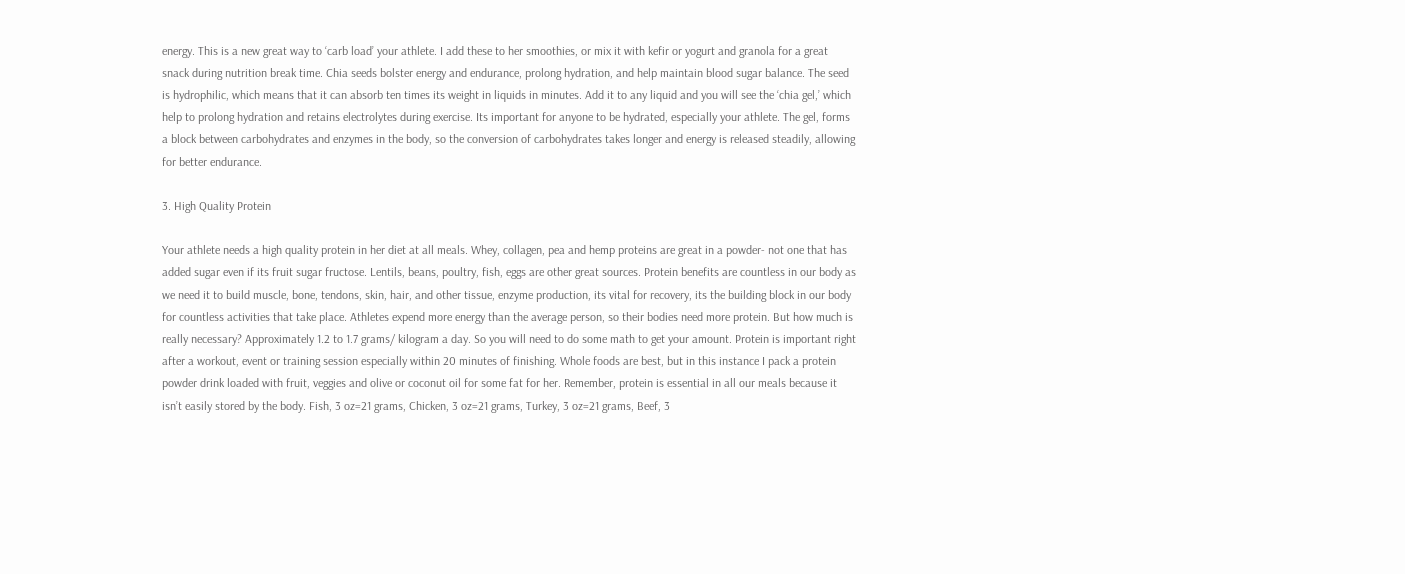energy. This is a new great way to ‘carb load’ your athlete. I add these to her smoothies, or mix it with kefir or yogurt and granola for a great snack during nutrition break time. Chia seeds bolster energy and endurance, prolong hydration, and help maintain blood sugar balance. The seed is hydrophilic, which means that it can absorb ten times its weight in liquids in minutes. Add it to any liquid and you will see the ‘chia gel,’ which help to prolong hydration and retains electrolytes during exercise. Its important for anyone to be hydrated, especially your athlete. The gel, forms a block between carbohydrates and enzymes in the body, so the conversion of carbohydrates takes longer and energy is released steadily, allowing for better endurance.

3. High Quality Protein

Your athlete needs a high quality protein in her diet at all meals. Whey, collagen, pea and hemp proteins are great in a powder- not one that has added sugar even if its fruit sugar fructose. Lentils, beans, poultry, fish, eggs are other great sources. Protein benefits are countless in our body as we need it to build muscle, bone, tendons, skin, hair, and other tissue, enzyme production, its vital for recovery, its the building block in our body for countless activities that take place. Athletes expend more energy than the average person, so their bodies need more protein. But how much is really necessary? Approximately 1.2 to 1.7 grams/ kilogram a day. So you will need to do some math to get your amount. Protein is important right after a workout, event or training session especially within 20 minutes of finishing. Whole foods are best, but in this instance I pack a protein powder drink loaded with fruit, veggies and olive or coconut oil for some fat for her. Remember, protein is essential in all our meals because it isn’t easily stored by the body. Fish, 3 oz=21 grams, Chicken, 3 oz=21 grams, Turkey, 3 oz=21 grams, Beef, 3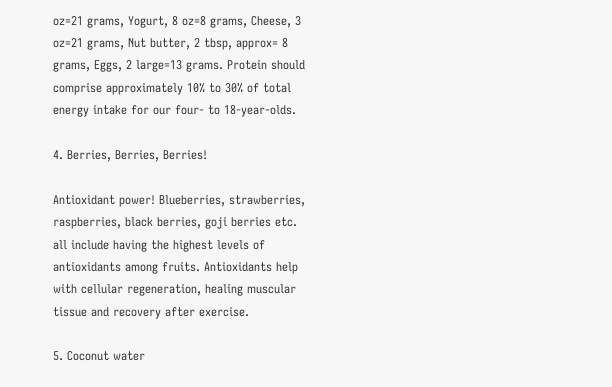oz=21 grams, Yogurt, 8 oz=8 grams, Cheese, 3 oz=21 grams, Nut butter, 2 tbsp, approx= 8 grams, Eggs, 2 large=13 grams. Protein should comprise approximately 10% to 30% of total energy intake for our four- to 18-year-olds.

4. Berries, Berries, Berries!

Antioxidant power! Blueberries, strawberries, raspberries, black berries, goji berries etc. all include having the highest levels of antioxidants among fruits. Antioxidants help with cellular regeneration, healing muscular tissue and recovery after exercise.

5. Coconut water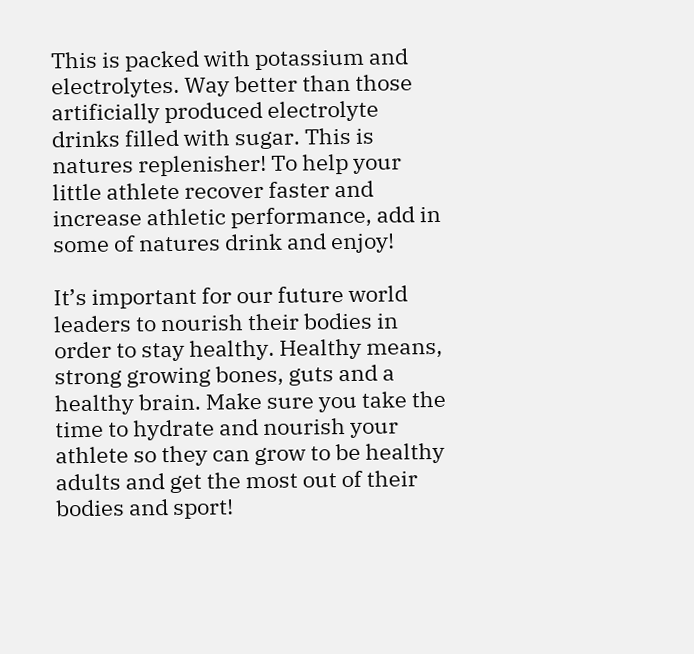This is packed with potassium and electrolytes. Way better than those artificially produced electrolyte drinks filled with sugar. This is natures replenisher! To help your little athlete recover faster and increase athletic performance, add in some of natures drink and enjoy!

It’s important for our future world leaders to nourish their bodies in order to stay healthy. Healthy means, strong growing bones, guts and a healthy brain. Make sure you take the time to hydrate and nourish your athlete so they can grow to be healthy adults and get the most out of their bodies and sport!